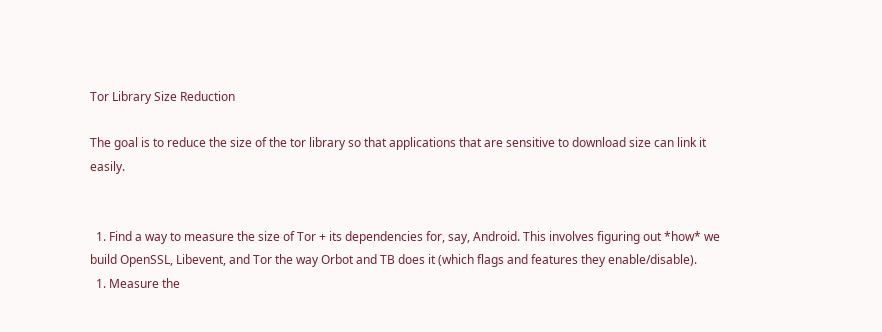Tor Library Size Reduction

The goal is to reduce the size of the tor library so that applications that are sensitive to download size can link it easily.


  1. Find a way to measure the size of Tor + its dependencies for, say, Android. This involves figuring out *how* we build OpenSSL, Libevent, and Tor the way Orbot and TB does it (which flags and features they enable/disable).
  1. Measure the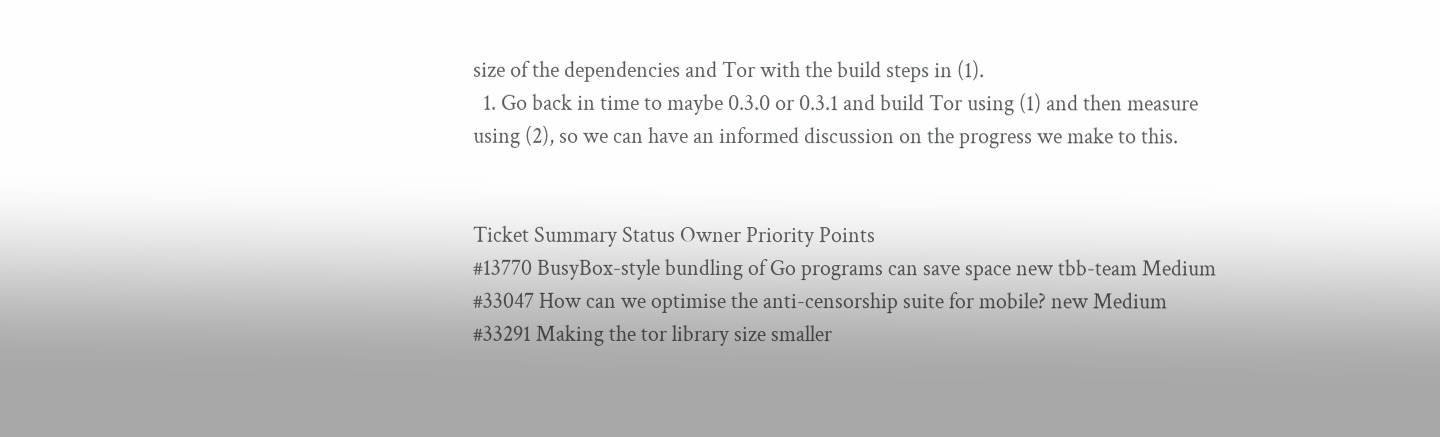size of the dependencies and Tor with the build steps in (1).
  1. Go back in time to maybe 0.3.0 or 0.3.1 and build Tor using (1) and then measure using (2), so we can have an informed discussion on the progress we make to this.


Ticket Summary Status Owner Priority Points
#13770 BusyBox-style bundling of Go programs can save space new tbb-team Medium
#33047 How can we optimise the anti-censorship suite for mobile? new Medium
#33291 Making the tor library size smaller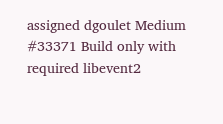assigned dgoulet Medium
#33371 Build only with required libevent2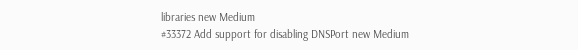libraries new Medium
#33372 Add support for disabling DNSPort new Medium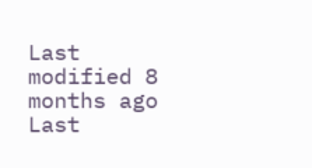Last modified 8 months ago Last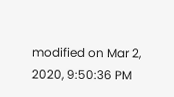modified on Mar 2, 2020, 9:50:36 PM